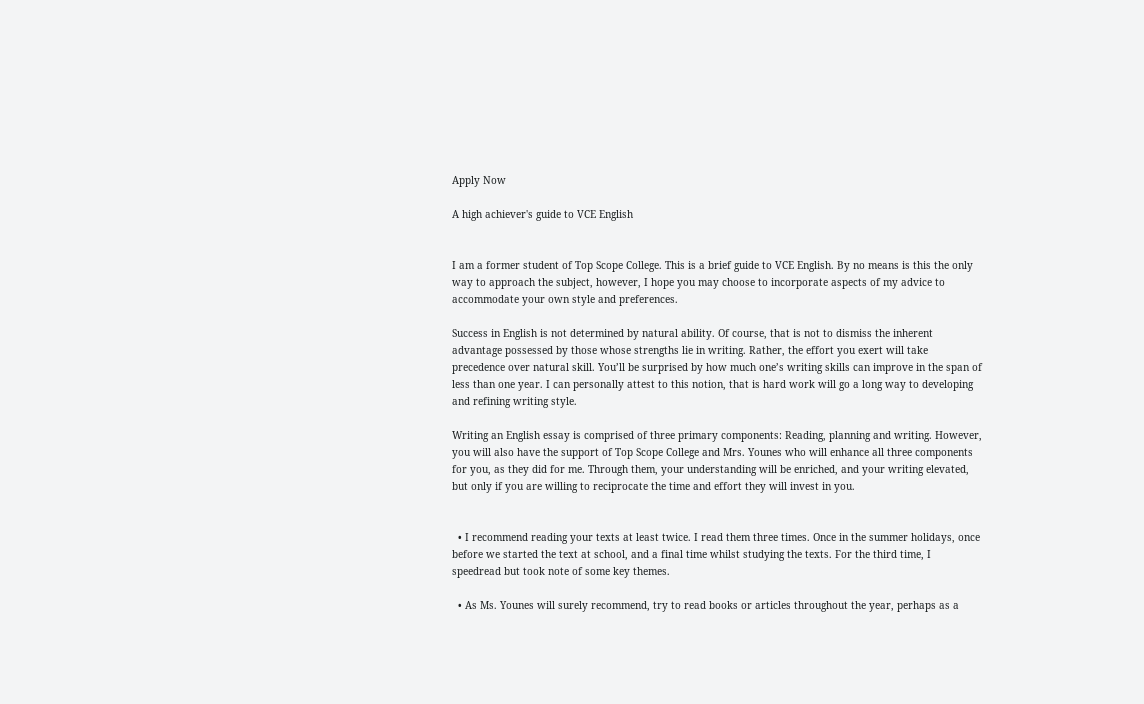Apply Now

A high achiever's guide to VCE English


I am a former student of Top Scope College. This is a brief guide to VCE English. By no means is this the only way to approach the subject, however, I hope you may choose to incorporate aspects of my advice to accommodate your own style and preferences.

Success in English is not determined by natural ability. Of course, that is not to dismiss the inherent advantage possessed by those whose strengths lie in writing. Rather, the effort you exert will take precedence over natural skill. You’ll be surprised by how much one’s writing skills can improve in the span of less than one year. I can personally attest to this notion, that is hard work will go a long way to developing and refining writing style.

Writing an English essay is comprised of three primary components: Reading, planning and writing. However, you will also have the support of Top Scope College and Mrs. Younes who will enhance all three components for you, as they did for me. Through them, your understanding will be enriched, and your writing elevated, but only if you are willing to reciprocate the time and effort they will invest in you.


  • I recommend reading your texts at least twice. I read them three times. Once in the summer holidays, once before we started the text at school, and a final time whilst studying the texts. For the third time, I speedread but took note of some key themes.

  • As Ms. Younes will surely recommend, try to read books or articles throughout the year, perhaps as a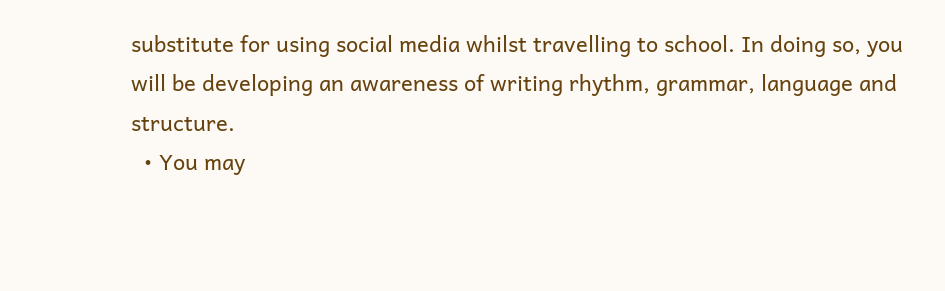substitute for using social media whilst travelling to school. In doing so, you will be developing an awareness of writing rhythm, grammar, language and structure.
  • You may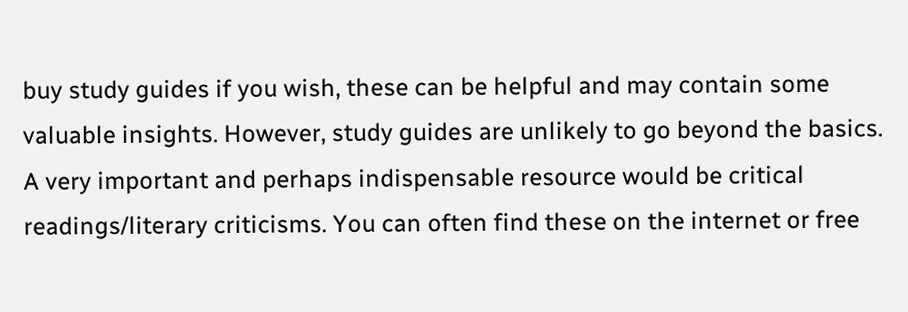buy study guides if you wish, these can be helpful and may contain some valuable insights. However, study guides are unlikely to go beyond the basics. A very important and perhaps indispensable resource would be critical readings/literary criticisms. You can often find these on the internet or free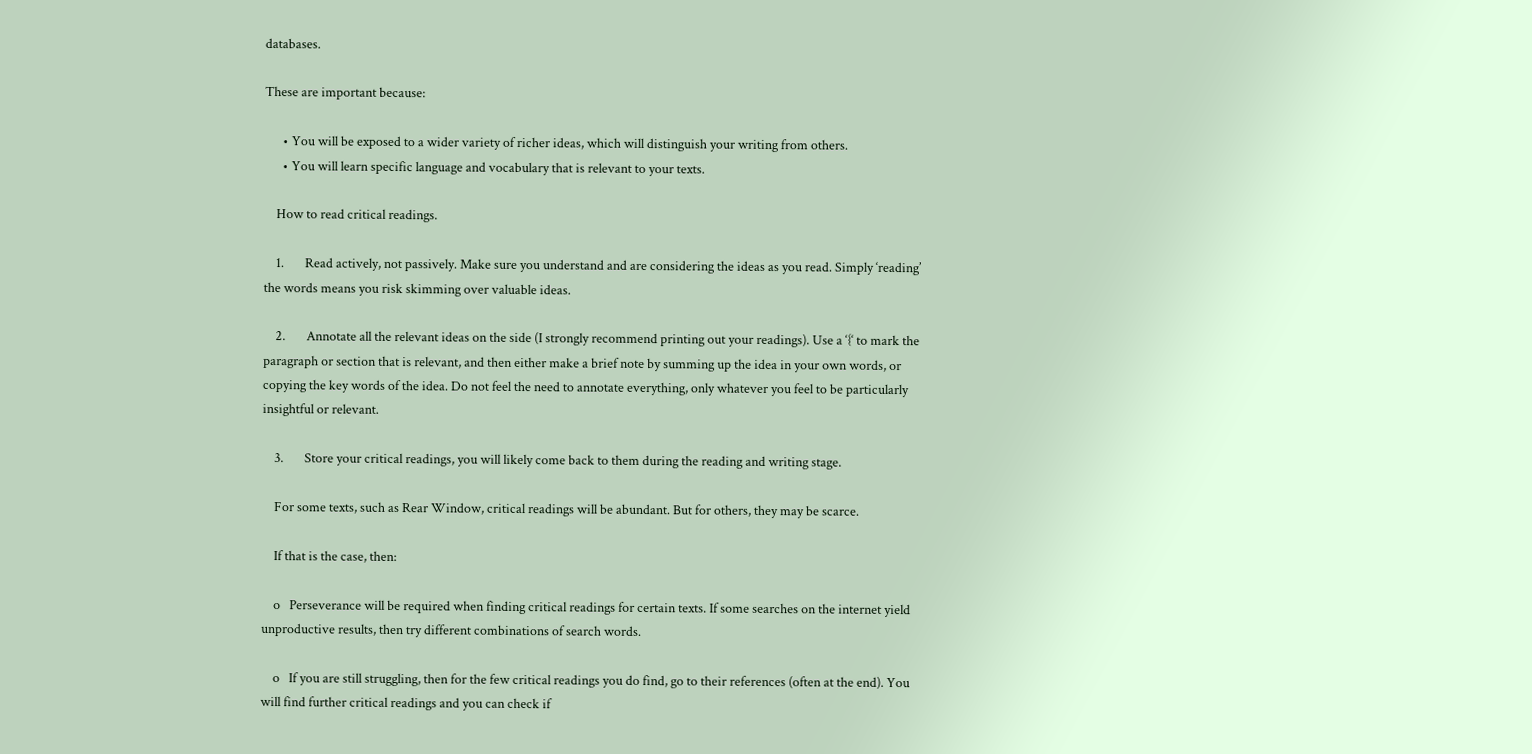databases.

These are important because:

      • You will be exposed to a wider variety of richer ideas, which will distinguish your writing from others.
      • You will learn specific language and vocabulary that is relevant to your texts.

    How to read critical readings.

    1.       Read actively, not passively. Make sure you understand and are considering the ideas as you read. Simply ‘reading’ the words means you risk skimming over valuable ideas.

    2.       Annotate all the relevant ideas on the side (I strongly recommend printing out your readings). Use a ‘{‘ to mark the paragraph or section that is relevant, and then either make a brief note by summing up the idea in your own words, or copying the key words of the idea. Do not feel the need to annotate everything, only whatever you feel to be particularly insightful or relevant.

    3.       Store your critical readings, you will likely come back to them during the reading and writing stage.

    For some texts, such as Rear Window, critical readings will be abundant. But for others, they may be scarce.

    If that is the case, then:

    o   Perseverance will be required when finding critical readings for certain texts. If some searches on the internet yield unproductive results, then try different combinations of search words.

    o   If you are still struggling, then for the few critical readings you do find, go to their references (often at the end). You will find further critical readings and you can check if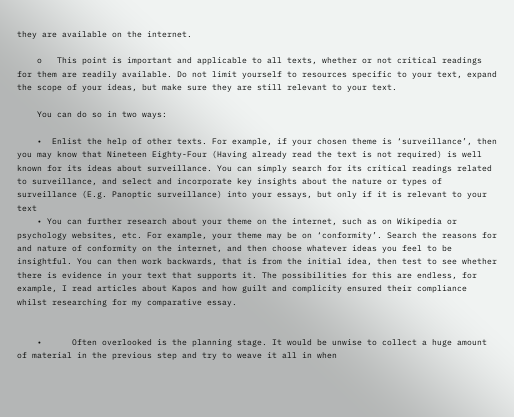they are available on the internet.

    o   This point is important and applicable to all texts, whether or not critical readings for them are readily available. Do not limit yourself to resources specific to your text, expand the scope of your ideas, but make sure they are still relevant to your text.

    You can do so in two ways:

    •  Enlist the help of other texts. For example, if your chosen theme is ‘surveillance’, then you may know that Nineteen Eighty-Four (Having already read the text is not required) is well known for its ideas about surveillance. You can simply search for its critical readings related to surveillance, and select and incorporate key insights about the nature or types of surveillance (E.g. Panoptic surveillance) into your essays, but only if it is relevant to your text
    • You can further research about your theme on the internet, such as on Wikipedia or psychology websites, etc. For example, your theme may be on ‘conformity’. Search the reasons for and nature of conformity on the internet, and then choose whatever ideas you feel to be insightful. You can then work backwards, that is from the initial idea, then test to see whether there is evidence in your text that supports it. The possibilities for this are endless, for example, I read articles about Kapos and how guilt and complicity ensured their compliance whilst researching for my comparative essay.


    •      Often overlooked is the planning stage. It would be unwise to collect a huge amount of material in the previous step and try to weave it all in when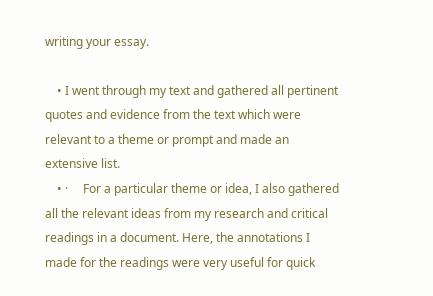writing your essay.

    • I went through my text and gathered all pertinent quotes and evidence from the text which were relevant to a theme or prompt and made an extensive list.
    • ·     For a particular theme or idea, I also gathered all the relevant ideas from my research and critical readings in a document. Here, the annotations I made for the readings were very useful for quick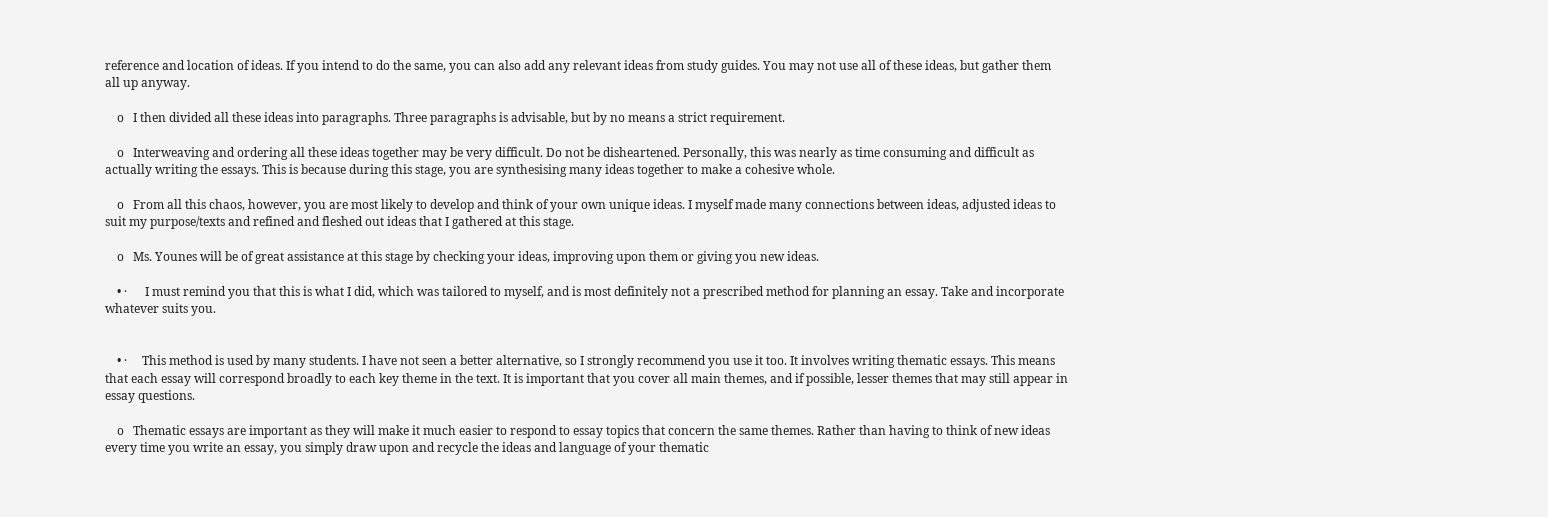reference and location of ideas. If you intend to do the same, you can also add any relevant ideas from study guides. You may not use all of these ideas, but gather them all up anyway.

    o   I then divided all these ideas into paragraphs. Three paragraphs is advisable, but by no means a strict requirement.

    o   Interweaving and ordering all these ideas together may be very difficult. Do not be disheartened. Personally, this was nearly as time consuming and difficult as actually writing the essays. This is because during this stage, you are synthesising many ideas together to make a cohesive whole.

    o   From all this chaos, however, you are most likely to develop and think of your own unique ideas. I myself made many connections between ideas, adjusted ideas to suit my purpose/texts and refined and fleshed out ideas that I gathered at this stage.

    o   Ms. Younes will be of great assistance at this stage by checking your ideas, improving upon them or giving you new ideas.

    • ·      I must remind you that this is what I did, which was tailored to myself, and is most definitely not a prescribed method for planning an essay. Take and incorporate whatever suits you.


    • ·     This method is used by many students. I have not seen a better alternative, so I strongly recommend you use it too. It involves writing thematic essays. This means that each essay will correspond broadly to each key theme in the text. It is important that you cover all main themes, and if possible, lesser themes that may still appear in essay questions.

    o   Thematic essays are important as they will make it much easier to respond to essay topics that concern the same themes. Rather than having to think of new ideas every time you write an essay, you simply draw upon and recycle the ideas and language of your thematic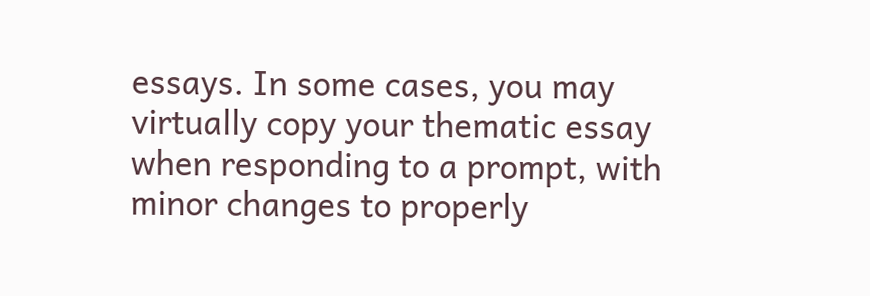essays. In some cases, you may virtually copy your thematic essay when responding to a prompt, with minor changes to properly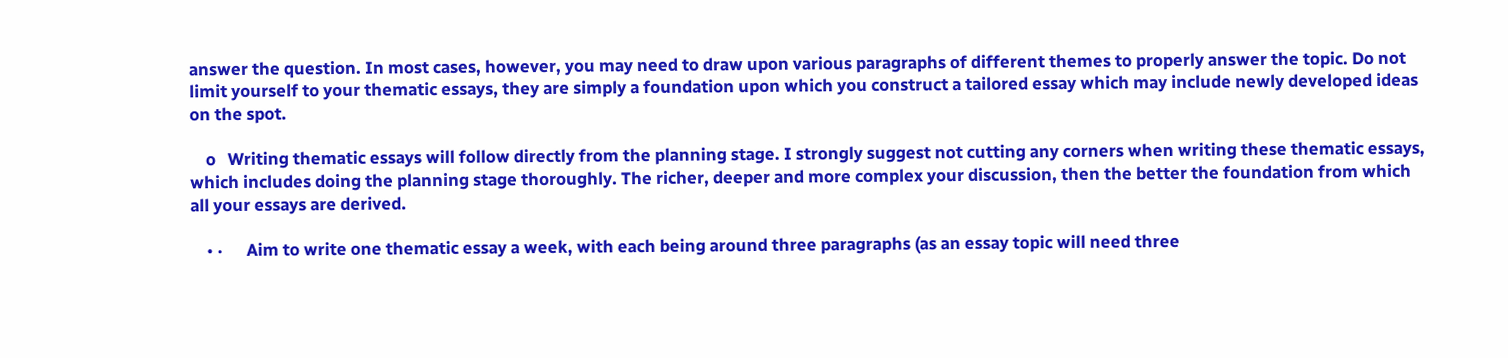answer the question. In most cases, however, you may need to draw upon various paragraphs of different themes to properly answer the topic. Do not limit yourself to your thematic essays, they are simply a foundation upon which you construct a tailored essay which may include newly developed ideas on the spot.

    o   Writing thematic essays will follow directly from the planning stage. I strongly suggest not cutting any corners when writing these thematic essays, which includes doing the planning stage thoroughly. The richer, deeper and more complex your discussion, then the better the foundation from which all your essays are derived.

    • ·      Aim to write one thematic essay a week, with each being around three paragraphs (as an essay topic will need three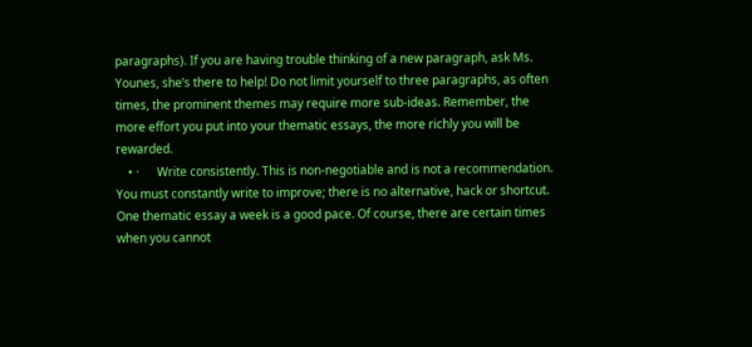paragraphs). If you are having trouble thinking of a new paragraph, ask Ms. Younes, she’s there to help! Do not limit yourself to three paragraphs, as often times, the prominent themes may require more sub-ideas. Remember, the more effort you put into your thematic essays, the more richly you will be rewarded.
    • ·      Write consistently. This is non-negotiable and is not a recommendation. You must constantly write to improve; there is no alternative, hack or shortcut. One thematic essay a week is a good pace. Of course, there are certain times when you cannot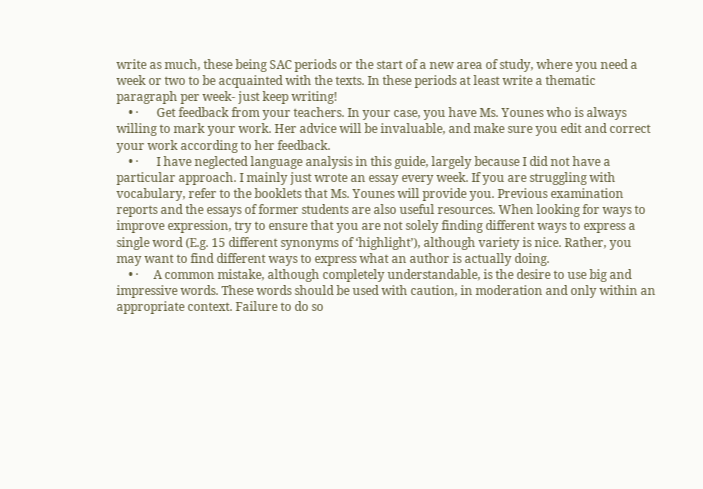write as much, these being SAC periods or the start of a new area of study, where you need a week or two to be acquainted with the texts. In these periods at least write a thematic paragraph per week- just keep writing!
    • ·      Get feedback from your teachers. In your case, you have Ms. Younes who is always willing to mark your work. Her advice will be invaluable, and make sure you edit and correct your work according to her feedback.
    • ·      I have neglected language analysis in this guide, largely because I did not have a particular approach. I mainly just wrote an essay every week. If you are struggling with vocabulary, refer to the booklets that Ms. Younes will provide you. Previous examination reports and the essays of former students are also useful resources. When looking for ways to improve expression, try to ensure that you are not solely finding different ways to express a single word (E.g. 15 different synonyms of ‘highlight’), although variety is nice. Rather, you may want to find different ways to express what an author is actually doing.
    • ·     A common mistake, although completely understandable, is the desire to use big and impressive words. These words should be used with caution, in moderation and only within an appropriate context. Failure to do so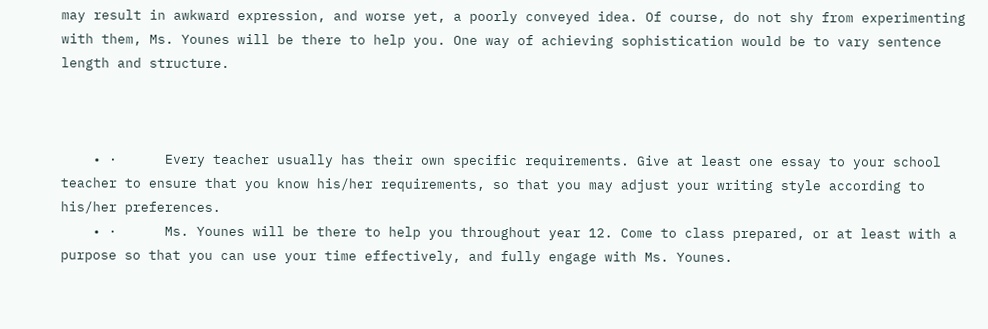may result in awkward expression, and worse yet, a poorly conveyed idea. Of course, do not shy from experimenting with them, Ms. Younes will be there to help you. One way of achieving sophistication would be to vary sentence length and structure.



    • ·      Every teacher usually has their own specific requirements. Give at least one essay to your school teacher to ensure that you know his/her requirements, so that you may adjust your writing style according to his/her preferences.
    • ·      Ms. Younes will be there to help you throughout year 12. Come to class prepared, or at least with a purpose so that you can use your time effectively, and fully engage with Ms. Younes.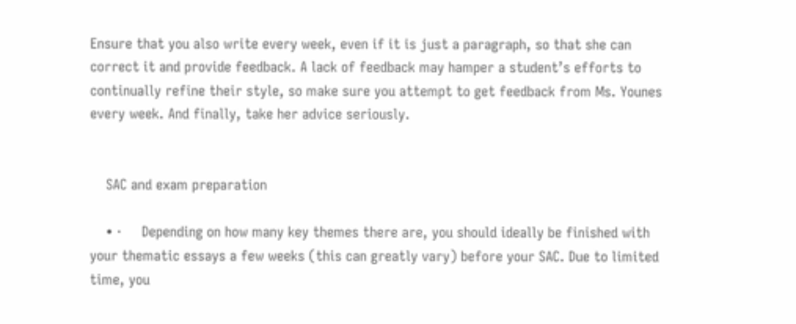Ensure that you also write every week, even if it is just a paragraph, so that she can correct it and provide feedback. A lack of feedback may hamper a student’s efforts to continually refine their style, so make sure you attempt to get feedback from Ms. Younes every week. And finally, take her advice seriously.


    SAC and exam preparation

    • ·     Depending on how many key themes there are, you should ideally be finished with your thematic essays a few weeks (this can greatly vary) before your SAC. Due to limited time, you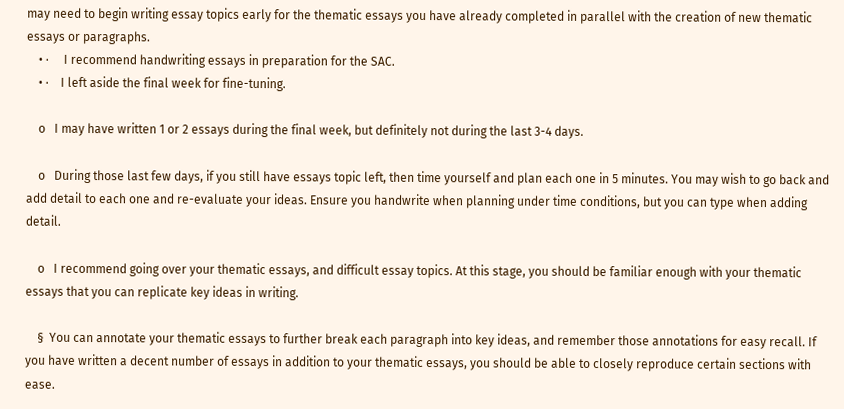may need to begin writing essay topics early for the thematic essays you have already completed in parallel with the creation of new thematic essays or paragraphs.
    • ·     I recommend handwriting essays in preparation for the SAC.
    • ·    I left aside the final week for fine-tuning.

    o   I may have written 1 or 2 essays during the final week, but definitely not during the last 3-4 days.

    o   During those last few days, if you still have essays topic left, then time yourself and plan each one in 5 minutes. You may wish to go back and add detail to each one and re-evaluate your ideas. Ensure you handwrite when planning under time conditions, but you can type when adding detail.

    o   I recommend going over your thematic essays, and difficult essay topics. At this stage, you should be familiar enough with your thematic essays that you can replicate key ideas in writing.

    §  You can annotate your thematic essays to further break each paragraph into key ideas, and remember those annotations for easy recall. If you have written a decent number of essays in addition to your thematic essays, you should be able to closely reproduce certain sections with ease.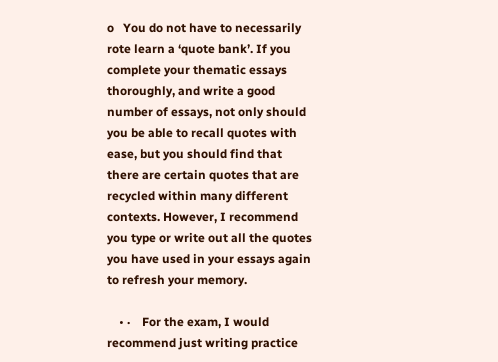o   You do not have to necessarily rote learn a ‘quote bank’. If you complete your thematic essays thoroughly, and write a good number of essays, not only should you be able to recall quotes with ease, but you should find that there are certain quotes that are recycled within many different contexts. However, I recommend you type or write out all the quotes you have used in your essays again to refresh your memory.

    • ·    For the exam, I would recommend just writing practice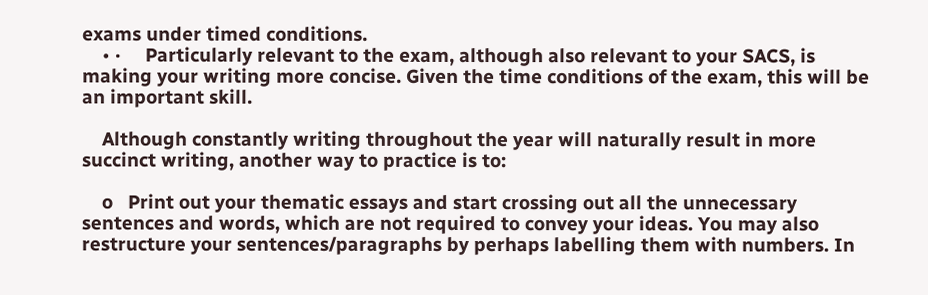exams under timed conditions.
    • ·     Particularly relevant to the exam, although also relevant to your SACS, is making your writing more concise. Given the time conditions of the exam, this will be an important skill.

    Although constantly writing throughout the year will naturally result in more succinct writing, another way to practice is to:

    o   Print out your thematic essays and start crossing out all the unnecessary sentences and words, which are not required to convey your ideas. You may also restructure your sentences/paragraphs by perhaps labelling them with numbers. In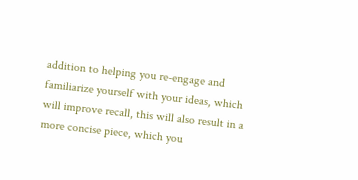addition to helping you re-engage and familiarize yourself with your ideas, which will improve recall, this will also result in a more concise piece, which you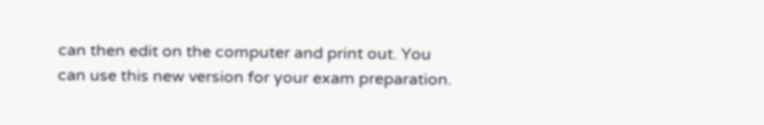can then edit on the computer and print out. You can use this new version for your exam preparation.